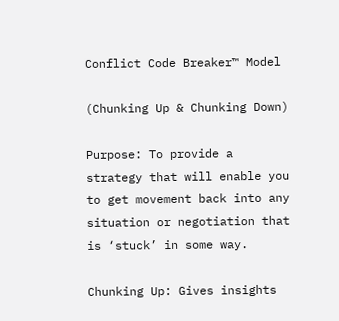Conflict Code Breaker™ Model

(Chunking Up & Chunking Down)

Purpose: To provide a strategy that will enable you to get movement back into any situation or negotiation that is ‘stuck’ in some way.

Chunking Up: Gives insights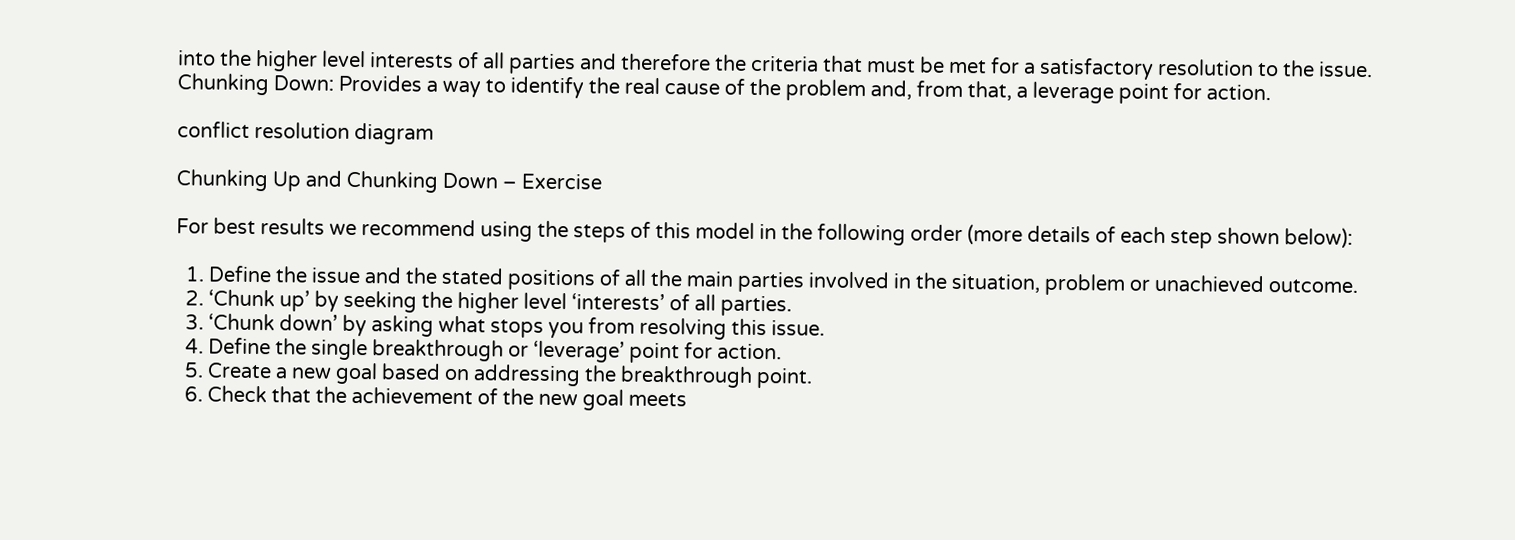into the higher level interests of all parties and therefore the criteria that must be met for a satisfactory resolution to the issue.
Chunking Down: Provides a way to identify the real cause of the problem and, from that, a leverage point for action.

conflict resolution diagram

Chunking Up and Chunking Down – Exercise

For best results we recommend using the steps of this model in the following order (more details of each step shown below):

  1. Define the issue and the stated positions of all the main parties involved in the situation, problem or unachieved outcome.
  2. ‘Chunk up’ by seeking the higher level ‘interests’ of all parties.
  3. ‘Chunk down’ by asking what stops you from resolving this issue.
  4. Define the single breakthrough or ‘leverage’ point for action.
  5. Create a new goal based on addressing the breakthrough point.
  6. Check that the achievement of the new goal meets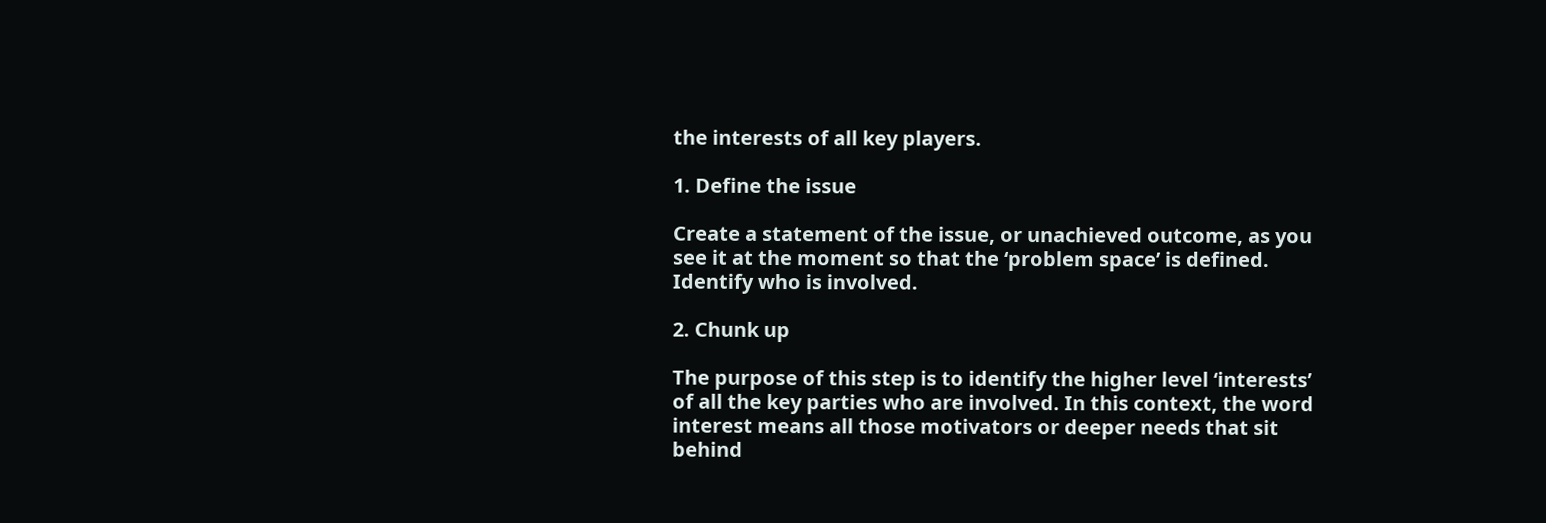the interests of all key players.

1. Define the issue

Create a statement of the issue, or unachieved outcome, as you see it at the moment so that the ‘problem space’ is defined. Identify who is involved.

2. Chunk up

The purpose of this step is to identify the higher level ‘interests’ of all the key parties who are involved. In this context, the word interest means all those motivators or deeper needs that sit behind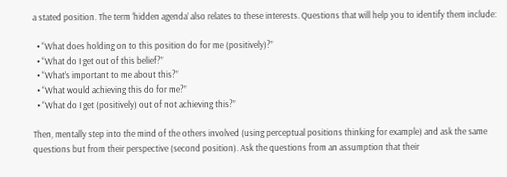a stated position. The term ‘hidden agenda’ also relates to these interests. Questions that will help you to identify them include:

  • “What does holding on to this position do for me (positively)?”
  • “What do I get out of this belief?”
  • “What’s important to me about this?”
  • “What would achieving this do for me?”
  • “What do I get (positively) out of not achieving this?”

Then, mentally step into the mind of the others involved (using perceptual positions thinking for example) and ask the same questions but from their perspective (second position). Ask the questions from an assumption that their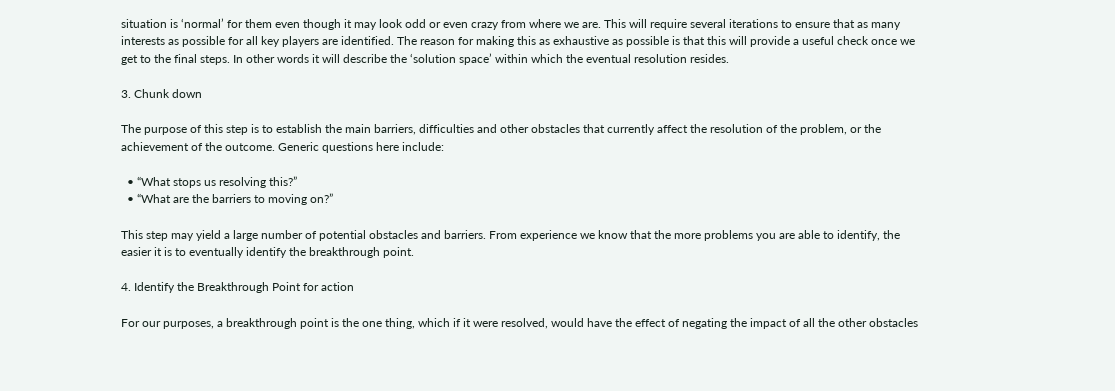situation is ‘normal’ for them even though it may look odd or even crazy from where we are. This will require several iterations to ensure that as many interests as possible for all key players are identified. The reason for making this as exhaustive as possible is that this will provide a useful check once we get to the final steps. In other words it will describe the ‘solution space’ within which the eventual resolution resides.

3. Chunk down

The purpose of this step is to establish the main barriers, difficulties and other obstacles that currently affect the resolution of the problem, or the achievement of the outcome. Generic questions here include:

  • “What stops us resolving this?”
  • “What are the barriers to moving on?”

This step may yield a large number of potential obstacles and barriers. From experience we know that the more problems you are able to identify, the easier it is to eventually identify the breakthrough point.

4. Identify the Breakthrough Point for action

For our purposes, a breakthrough point is the one thing, which if it were resolved, would have the effect of negating the impact of all the other obstacles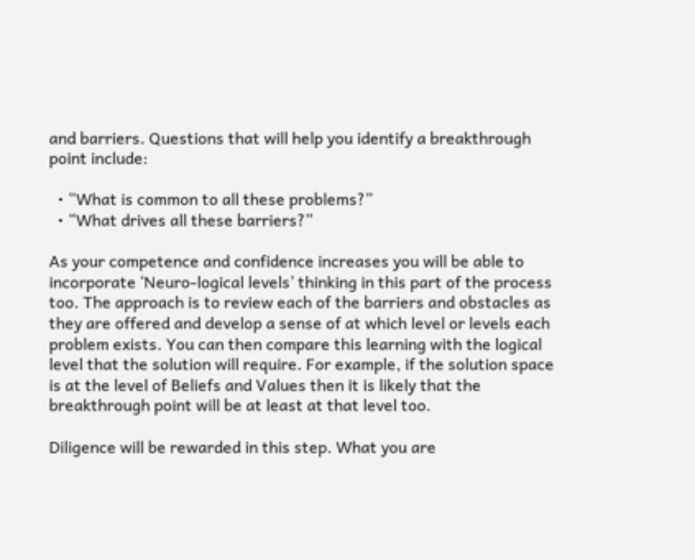and barriers. Questions that will help you identify a breakthrough point include:

  • “What is common to all these problems?”
  • “What drives all these barriers?”

As your competence and confidence increases you will be able to incorporate ‘Neuro-logical levels’ thinking in this part of the process too. The approach is to review each of the barriers and obstacles as they are offered and develop a sense of at which level or levels each problem exists. You can then compare this learning with the logical level that the solution will require. For example, if the solution space is at the level of Beliefs and Values then it is likely that the breakthrough point will be at least at that level too.

Diligence will be rewarded in this step. What you are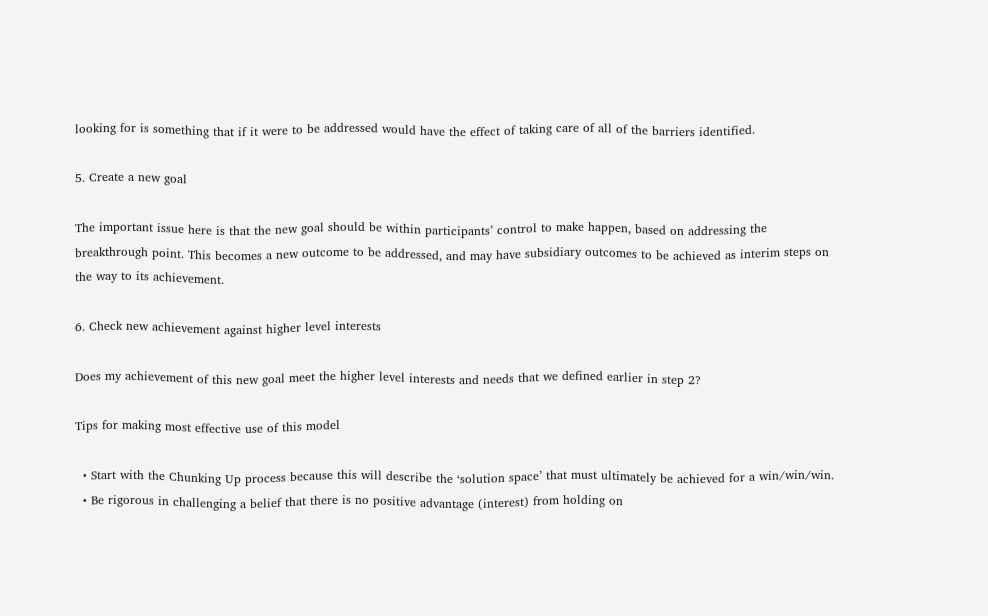looking for is something that if it were to be addressed would have the effect of taking care of all of the barriers identified.

5. Create a new goal

The important issue here is that the new goal should be within participants’ control to make happen, based on addressing the breakthrough point. This becomes a new outcome to be addressed, and may have subsidiary outcomes to be achieved as interim steps on the way to its achievement.

6. Check new achievement against higher level interests

Does my achievement of this new goal meet the higher level interests and needs that we defined earlier in step 2?

Tips for making most effective use of this model

  • Start with the Chunking Up process because this will describe the ‘solution space’ that must ultimately be achieved for a win/win/win.
  • Be rigorous in challenging a belief that there is no positive advantage (interest) from holding on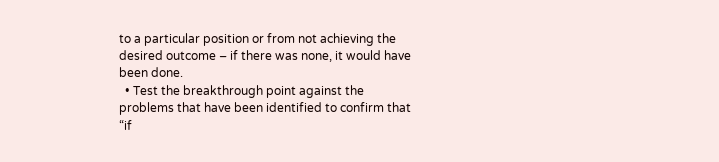to a particular position or from not achieving the desired outcome – if there was none, it would have been done.
  • Test the breakthrough point against the problems that have been identified to confirm that “if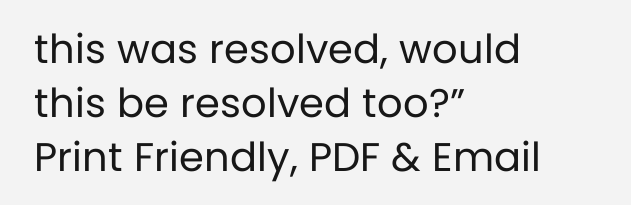this was resolved, would this be resolved too?”
Print Friendly, PDF & Email